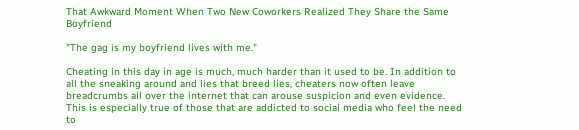That Awkward Moment When Two New Coworkers Realized They Share the Same Boyfriend

"The gag is my boyfriend lives with me."

Cheating in this day in age is much, much harder than it used to be. In addition to all the sneaking around and lies that breed lies, cheaters now often leave breadcrumbs all over the internet that can arouse suspicion and even evidence. This is especially true of those that are addicted to social media who feel the need to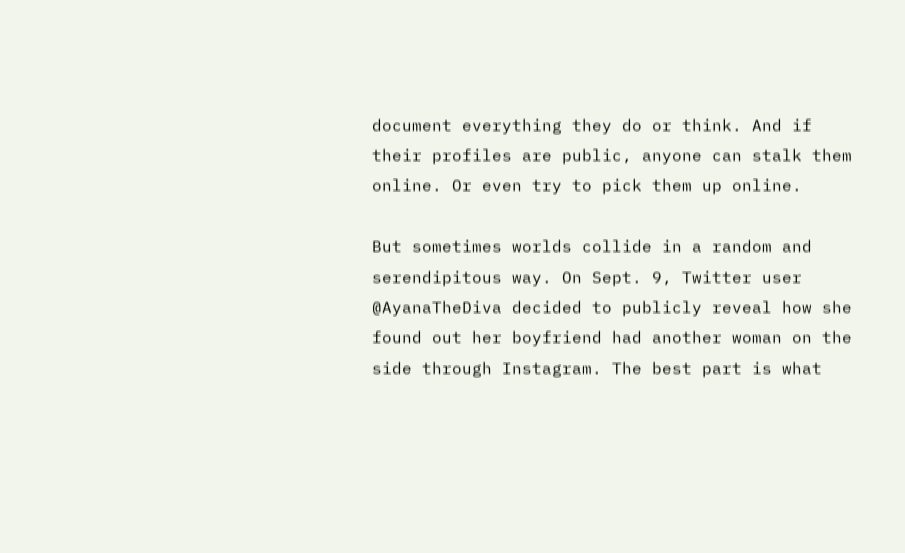document everything they do or think. And if their profiles are public, anyone can stalk them online. Or even try to pick them up online.

But sometimes worlds collide in a random and serendipitous way. On Sept. 9, Twitter user @AyanaTheDiva decided to publicly reveal how she found out her boyfriend had another woman on the side through Instagram. The best part is what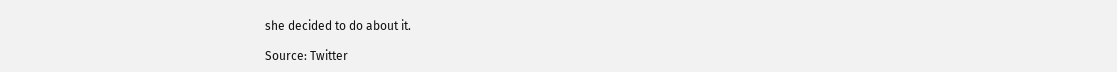she decided to do about it.

Source: Twitter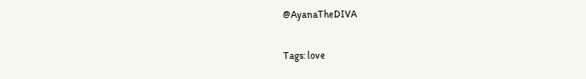@AyanaTheDIVA

Tags: love